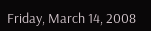Friday, March 14, 2008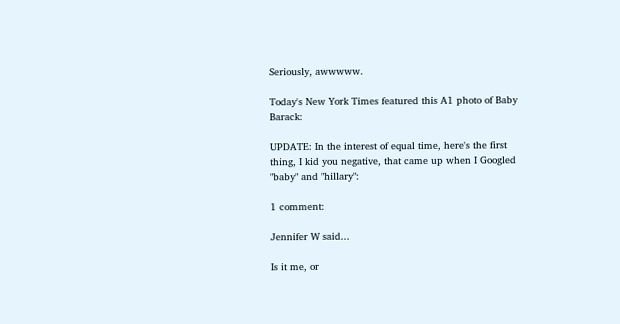Seriously, awwwww.

Today's New York Times featured this A1 photo of Baby Barack:

UPDATE: In the interest of equal time, here's the first thing, I kid you negative, that came up when I Googled "baby" and "hillary":

1 comment:

Jennifer W said...

Is it me, or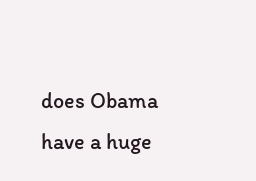does Obama have a huge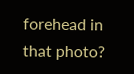forehead in that photo?